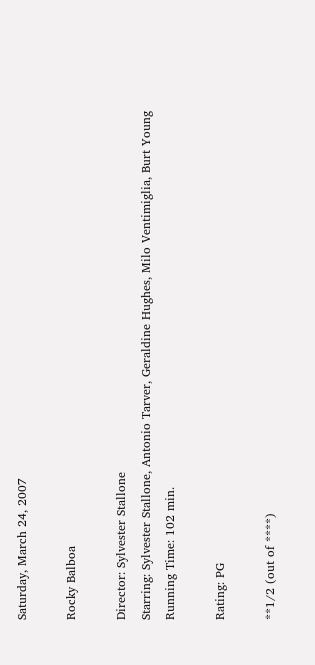Saturday, March 24, 2007

Rocky Balboa

Director: Sylvester Stallone
Starring: Sylvester Stallone, Antonio Tarver, Geraldine Hughes, Milo Ventimiglia, Burt Young
Running Time: 102 min.

Rating: PG

**1/2 (out of ****)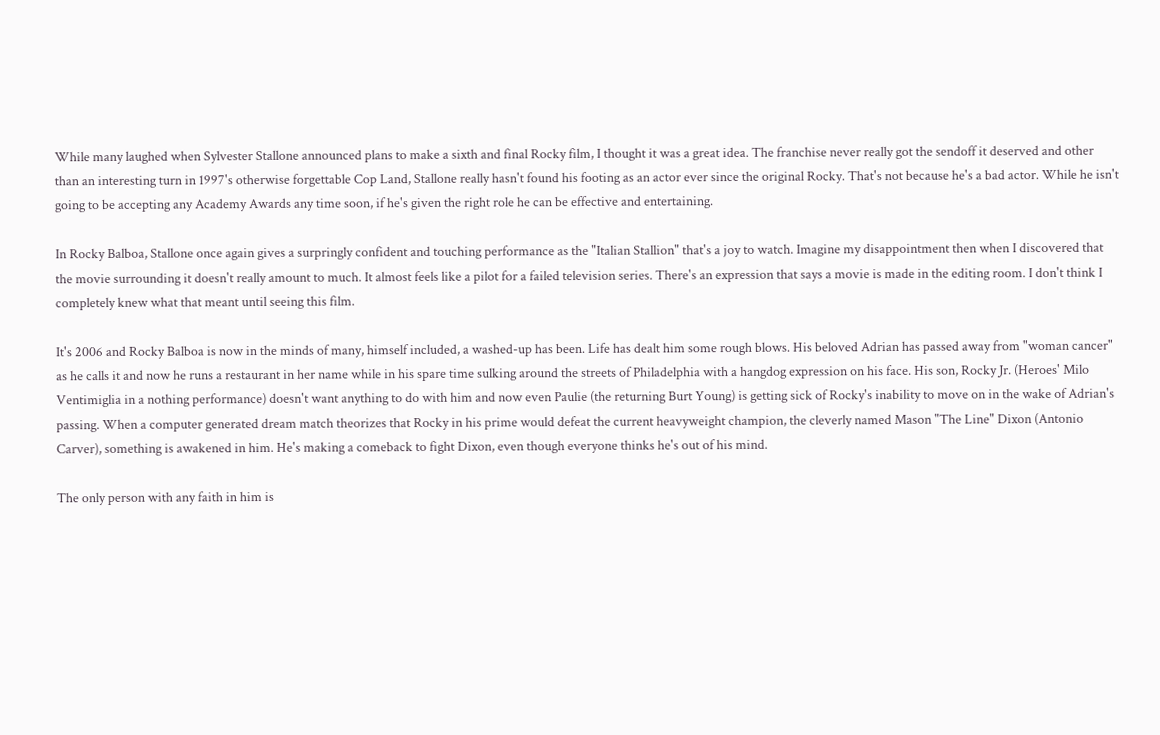While many laughed when Sylvester Stallone announced plans to make a sixth and final Rocky film, I thought it was a great idea. The franchise never really got the sendoff it deserved and other than an interesting turn in 1997's otherwise forgettable Cop Land, Stallone really hasn't found his footing as an actor ever since the original Rocky. That's not because he's a bad actor. While he isn't going to be accepting any Academy Awards any time soon, if he's given the right role he can be effective and entertaining.

In Rocky Balboa, Stallone once again gives a surpringly confident and touching performance as the "Italian Stallion" that's a joy to watch. Imagine my disappointment then when I discovered that the movie surrounding it doesn't really amount to much. It almost feels like a pilot for a failed television series. There's an expression that says a movie is made in the editing room. I don't think I completely knew what that meant until seeing this film.

It's 2006 and Rocky Balboa is now in the minds of many, himself included, a washed-up has been. Life has dealt him some rough blows. His beloved Adrian has passed away from "woman cancer" as he calls it and now he runs a restaurant in her name while in his spare time sulking around the streets of Philadelphia with a hangdog expression on his face. His son, Rocky Jr. (Heroes' Milo Ventimiglia in a nothing performance) doesn't want anything to do with him and now even Paulie (the returning Burt Young) is getting sick of Rocky's inability to move on in the wake of Adrian's passing. When a computer generated dream match theorizes that Rocky in his prime would defeat the current heavyweight champion, the cleverly named Mason "The Line" Dixon (Antonio Carver), something is awakened in him. He's making a comeback to fight Dixon, even though everyone thinks he's out of his mind.

The only person with any faith in him is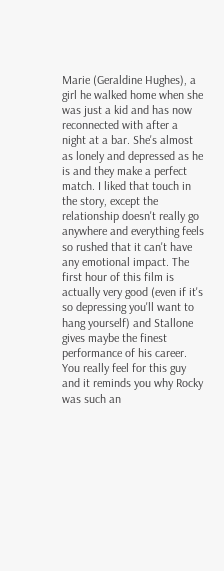Marie (Geraldine Hughes), a girl he walked home when she was just a kid and has now reconnected with after a night at a bar. She's almost as lonely and depressed as he is and they make a perfect match. I liked that touch in the story, except the relationship doesn't really go anywhere and everything feels so rushed that it can't have any emotional impact. The first hour of this film is actually very good (even if it's so depressing you'll want to hang yourself) and Stallone gives maybe the finest performance of his career. You really feel for this guy and it reminds you why Rocky was such an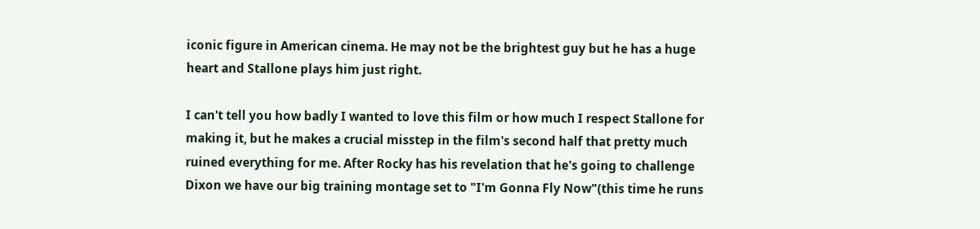iconic figure in American cinema. He may not be the brightest guy but he has a huge heart and Stallone plays him just right.

I can't tell you how badly I wanted to love this film or how much I respect Stallone for making it, but he makes a crucial misstep in the film's second half that pretty much ruined everything for me. After Rocky has his revelation that he's going to challenge Dixon we have our big training montage set to "I'm Gonna Fly Now"(this time he runs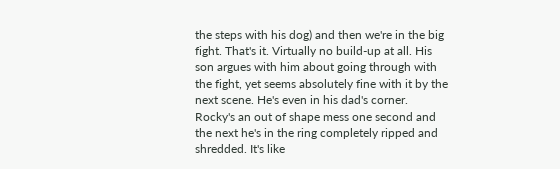the steps with his dog) and then we're in the big fight. That's it. Virtually no build-up at all. His son argues with him about going through with the fight, yet seems absolutely fine with it by the next scene. He's even in his dad's corner. Rocky's an out of shape mess one second and the next he's in the ring completely ripped and shredded. It's like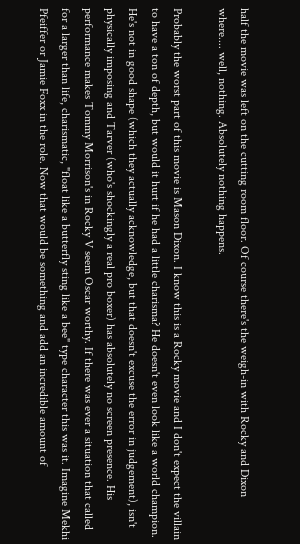half the movie was left on the cutting room floor. Of course there's the weigh-in with Rocky and Dixon where.... well, nothing. Absolutely nothing happens.

Probably the worst part of this movie is Mason Dixon. I know this is a Rocky movie and I don't expect the villain to have a ton of depth, but would it hurt if he had a little charisma? He doesn't even look like a world champion. He's not in good shape (which they actually acknowledge, but that doesn't excuse the error in judgement), isn't physically imposing and Tarver (who's shockingly a real pro boxer) has absolutely no screen presence. His performance makes Tommy Morrison's in Rocky V seem Oscar worthy. If there was ever a situation that called for a larger than life, charismatic, "float like a butterfly sting like a bee" type character this was it. Imagine Mekhi Pfeiffer or Jamie Foxx in the role. Now that would be something and add an incredible amount of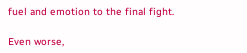fuel and emotion to the final fight.

Even worse,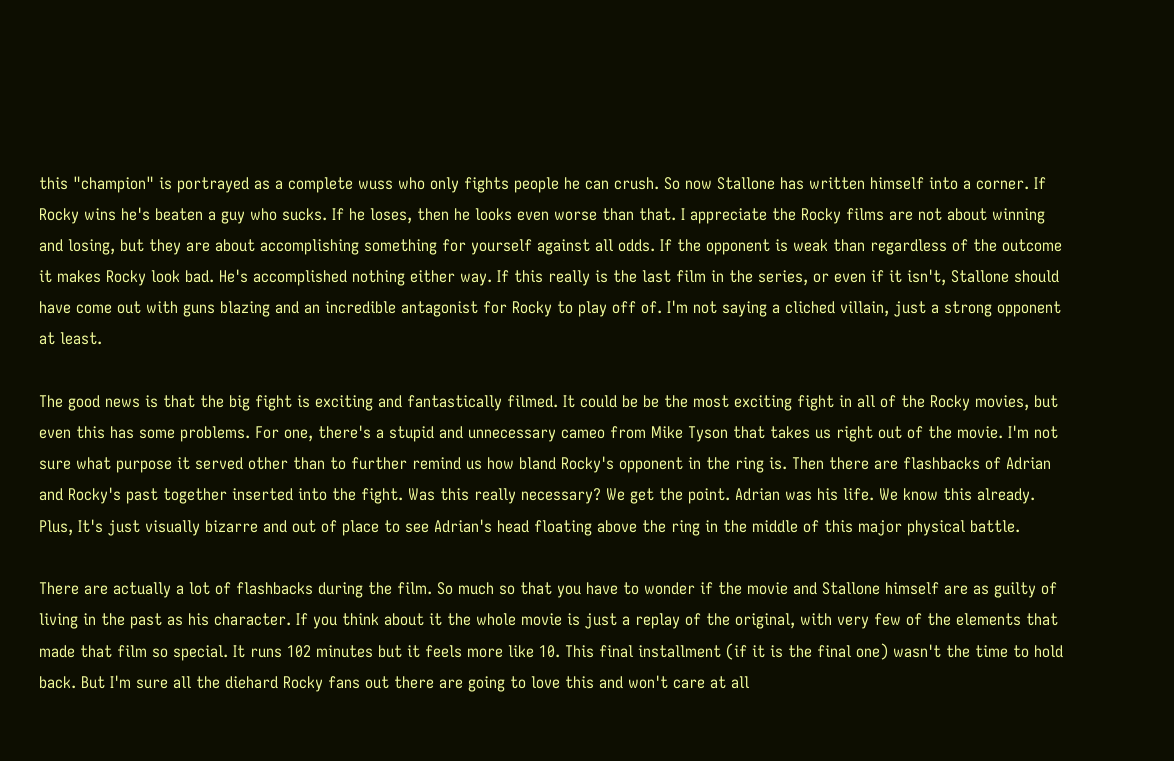this "champion" is portrayed as a complete wuss who only fights people he can crush. So now Stallone has written himself into a corner. If Rocky wins he's beaten a guy who sucks. If he loses, then he looks even worse than that. I appreciate the Rocky films are not about winning and losing, but they are about accomplishing something for yourself against all odds. If the opponent is weak than regardless of the outcome it makes Rocky look bad. He's accomplished nothing either way. If this really is the last film in the series, or even if it isn't, Stallone should have come out with guns blazing and an incredible antagonist for Rocky to play off of. I'm not saying a cliched villain, just a strong opponent at least.

The good news is that the big fight is exciting and fantastically filmed. It could be be the most exciting fight in all of the Rocky movies, but even this has some problems. For one, there's a stupid and unnecessary cameo from Mike Tyson that takes us right out of the movie. I'm not sure what purpose it served other than to further remind us how bland Rocky's opponent in the ring is. Then there are flashbacks of Adrian and Rocky's past together inserted into the fight. Was this really necessary? We get the point. Adrian was his life. We know this already. Plus, It's just visually bizarre and out of place to see Adrian's head floating above the ring in the middle of this major physical battle.

There are actually a lot of flashbacks during the film. So much so that you have to wonder if the movie and Stallone himself are as guilty of living in the past as his character. If you think about it the whole movie is just a replay of the original, with very few of the elements that made that film so special. It runs 102 minutes but it feels more like 10. This final installment (if it is the final one) wasn't the time to hold back. But I'm sure all the diehard Rocky fans out there are going to love this and won't care at all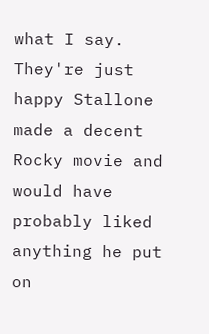what I say. They're just happy Stallone made a decent Rocky movie and would have probably liked anything he put on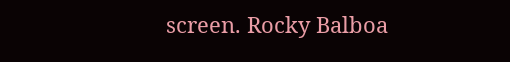screen. Rocky Balboa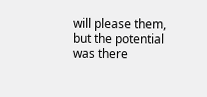will please them, but the potential was there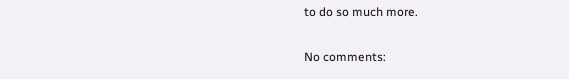to do so much more.

No comments: